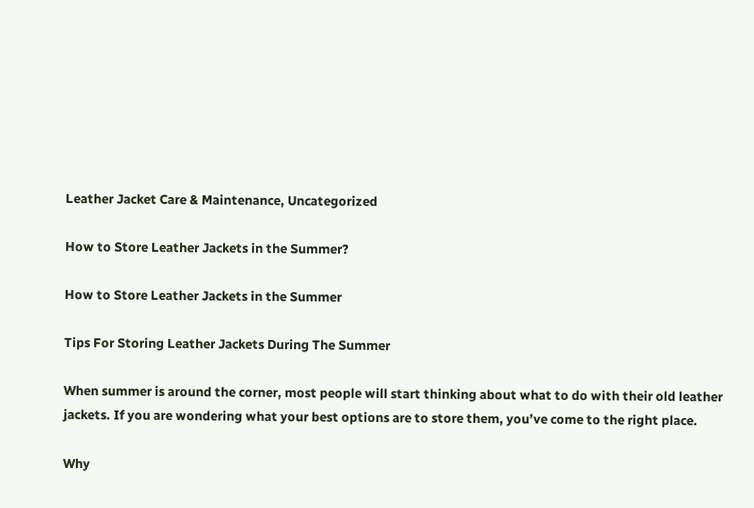Leather Jacket Care & Maintenance, Uncategorized

How to Store Leather Jackets in the Summer?

How to Store Leather Jackets in the Summer

Tips For Storing Leather Jackets During The Summer

When summer is around the corner, most people will start thinking about what to do with their old leather jackets. If you are wondering what your best options are to store them, you’ve come to the right place.

Why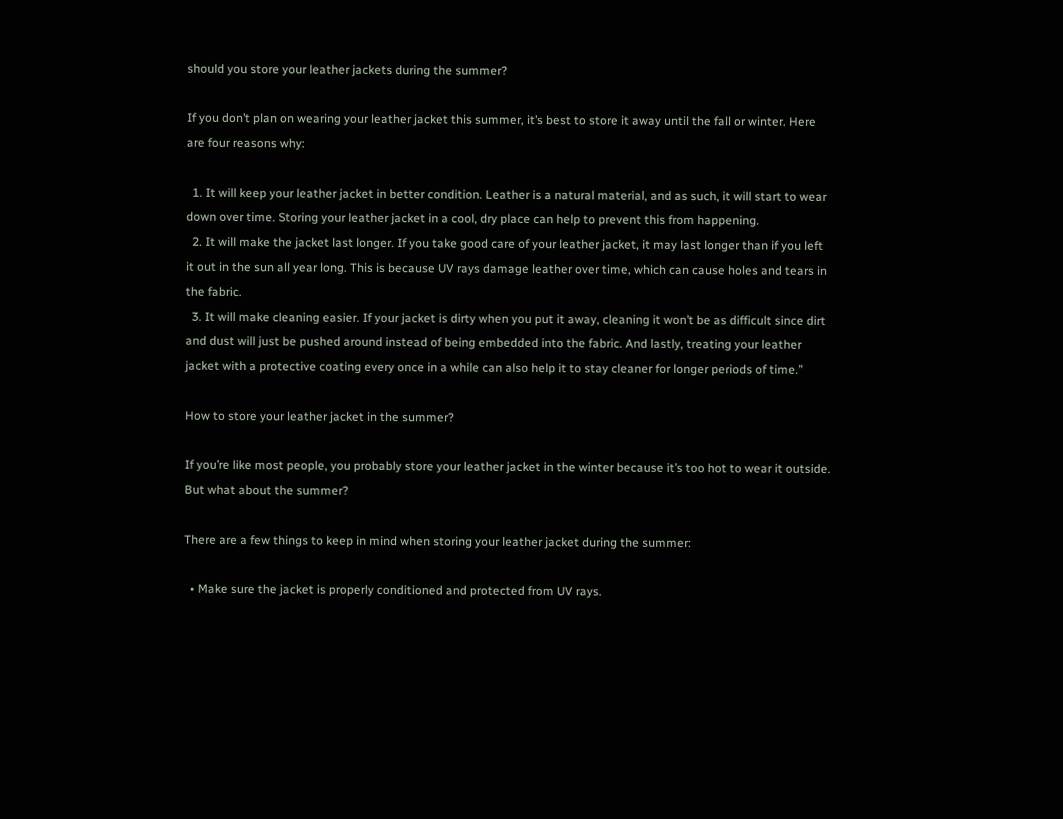should you store your leather jackets during the summer?

If you don’t plan on wearing your leather jacket this summer, it’s best to store it away until the fall or winter. Here are four reasons why:

  1. It will keep your leather jacket in better condition. Leather is a natural material, and as such, it will start to wear down over time. Storing your leather jacket in a cool, dry place can help to prevent this from happening.
  2. It will make the jacket last longer. If you take good care of your leather jacket, it may last longer than if you left it out in the sun all year long. This is because UV rays damage leather over time, which can cause holes and tears in the fabric.
  3. It will make cleaning easier. If your jacket is dirty when you put it away, cleaning it won’t be as difficult since dirt and dust will just be pushed around instead of being embedded into the fabric. And lastly, treating your leather jacket with a protective coating every once in a while can also help it to stay cleaner for longer periods of time.”

How to store your leather jacket in the summer?

If you’re like most people, you probably store your leather jacket in the winter because it’s too hot to wear it outside. But what about the summer?

There are a few things to keep in mind when storing your leather jacket during the summer:

  • Make sure the jacket is properly conditioned and protected from UV rays.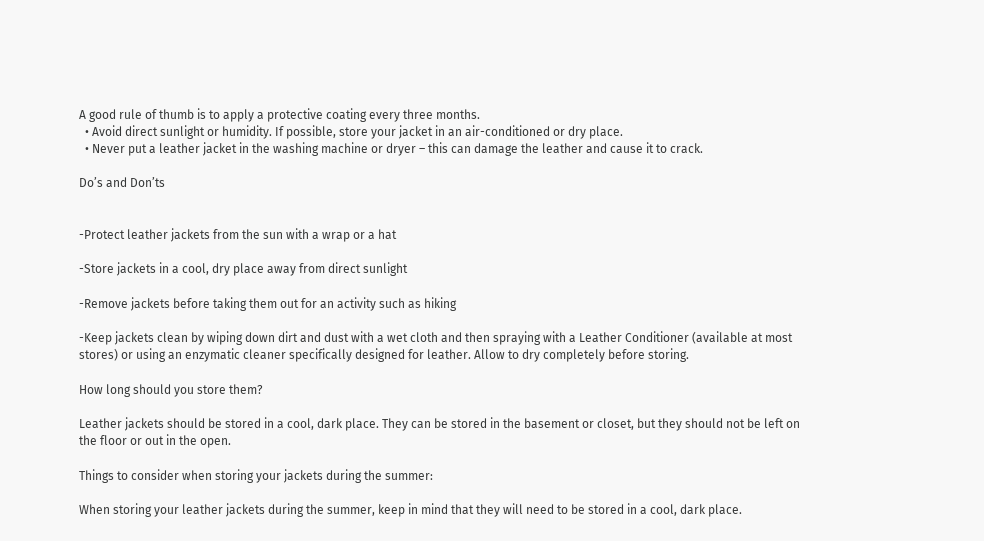A good rule of thumb is to apply a protective coating every three months.
  • Avoid direct sunlight or humidity. If possible, store your jacket in an air-conditioned or dry place.
  • Never put a leather jacket in the washing machine or dryer – this can damage the leather and cause it to crack.

Do’s and Don’ts


-Protect leather jackets from the sun with a wrap or a hat

-Store jackets in a cool, dry place away from direct sunlight

-Remove jackets before taking them out for an activity such as hiking

-Keep jackets clean by wiping down dirt and dust with a wet cloth and then spraying with a Leather Conditioner (available at most stores) or using an enzymatic cleaner specifically designed for leather. Allow to dry completely before storing.

How long should you store them?

Leather jackets should be stored in a cool, dark place. They can be stored in the basement or closet, but they should not be left on the floor or out in the open.

Things to consider when storing your jackets during the summer:

When storing your leather jackets during the summer, keep in mind that they will need to be stored in a cool, dark place.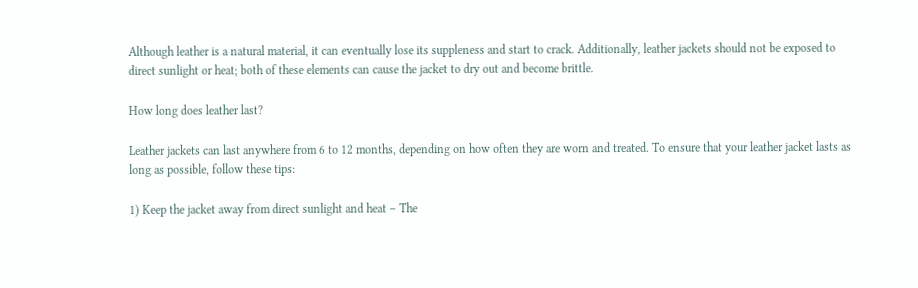Although leather is a natural material, it can eventually lose its suppleness and start to crack. Additionally, leather jackets should not be exposed to direct sunlight or heat; both of these elements can cause the jacket to dry out and become brittle.

How long does leather last?

Leather jackets can last anywhere from 6 to 12 months, depending on how often they are worn and treated. To ensure that your leather jacket lasts as long as possible, follow these tips:

1) Keep the jacket away from direct sunlight and heat – The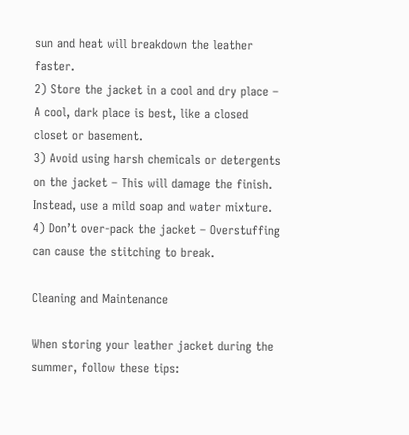sun and heat will breakdown the leather faster.
2) Store the jacket in a cool and dry place – A cool, dark place is best, like a closed closet or basement.
3) Avoid using harsh chemicals or detergents on the jacket – This will damage the finish. Instead, use a mild soap and water mixture.
4) Don’t over-pack the jacket – Overstuffing can cause the stitching to break.

Cleaning and Maintenance

When storing your leather jacket during the summer, follow these tips: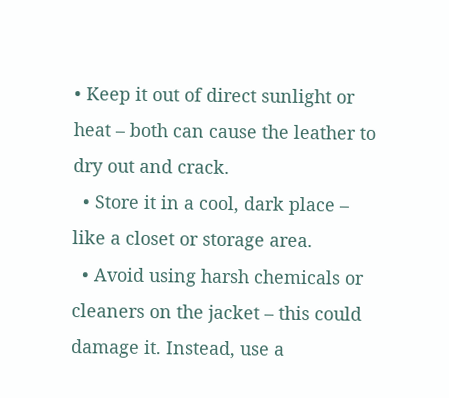• Keep it out of direct sunlight or heat – both can cause the leather to dry out and crack.
  • Store it in a cool, dark place – like a closet or storage area.
  • Avoid using harsh chemicals or cleaners on the jacket – this could damage it. Instead, use a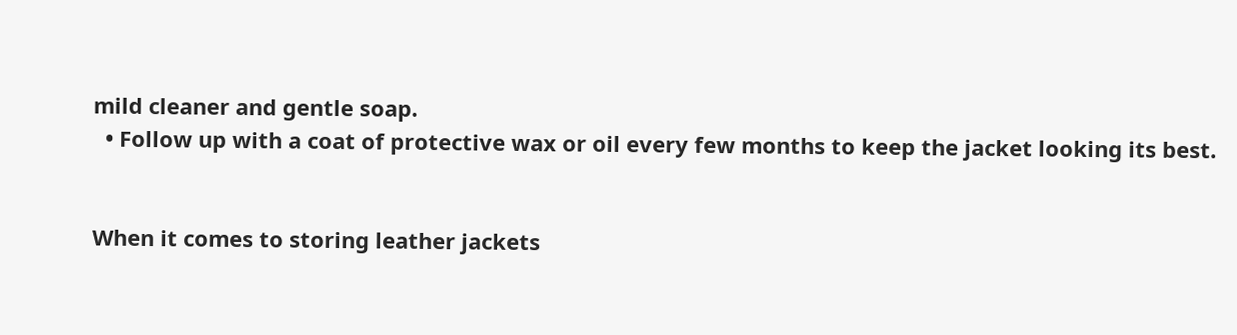mild cleaner and gentle soap.
  • Follow up with a coat of protective wax or oil every few months to keep the jacket looking its best.


When it comes to storing leather jackets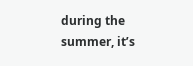during the summer, it’s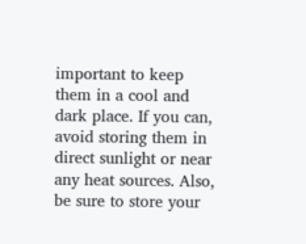important to keep them in a cool and dark place. If you can, avoid storing them in direct sunlight or near any heat sources. Also, be sure to store your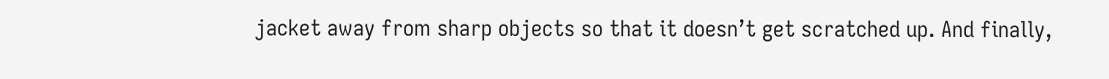jacket away from sharp objects so that it doesn’t get scratched up. And finally,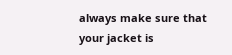always make sure that your jacket is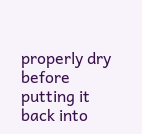properly dry before putting it back into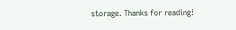storage. Thanks for reading!